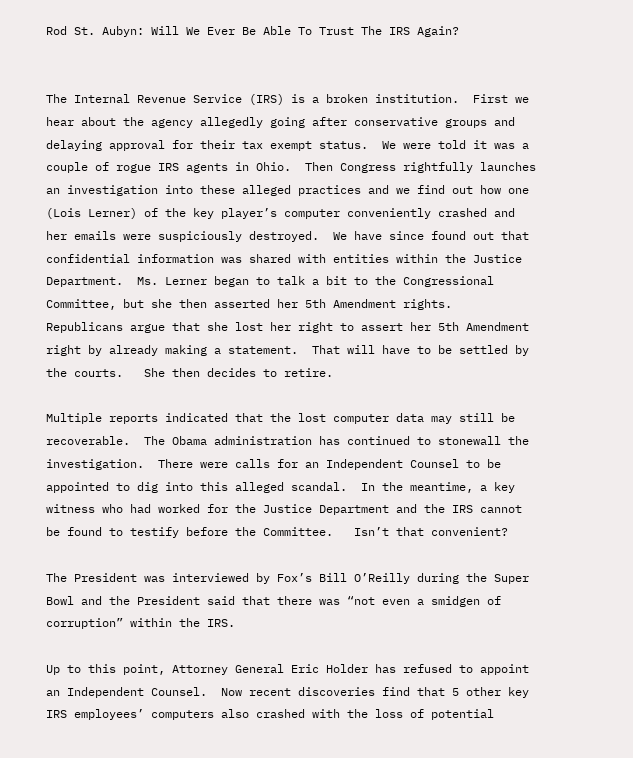Rod St. Aubyn: Will We Ever Be Able To Trust The IRS Again?


The Internal Revenue Service (IRS) is a broken institution.  First we hear about the agency allegedly going after conservative groups and delaying approval for their tax exempt status.  We were told it was a couple of rogue IRS agents in Ohio.  Then Congress rightfully launches an investigation into these alleged practices and we find out how one (Lois Lerner) of the key player’s computer conveniently crashed and her emails were suspiciously destroyed.  We have since found out that confidential information was shared with entities within the Justice Department.  Ms. Lerner began to talk a bit to the Congressional Committee, but she then asserted her 5th Amendment rights.  Republicans argue that she lost her right to assert her 5th Amendment right by already making a statement.  That will have to be settled by the courts.   She then decides to retire.

Multiple reports indicated that the lost computer data may still be recoverable.  The Obama administration has continued to stonewall the investigation.  There were calls for an Independent Counsel to be appointed to dig into this alleged scandal.  In the meantime, a key witness who had worked for the Justice Department and the IRS cannot be found to testify before the Committee.   Isn’t that convenient?

The President was interviewed by Fox’s Bill O’Reilly during the Super Bowl and the President said that there was “not even a smidgen of corruption” within the IRS.

Up to this point, Attorney General Eric Holder has refused to appoint an Independent Counsel.  Now recent discoveries find that 5 other key IRS employees’ computers also crashed with the loss of potential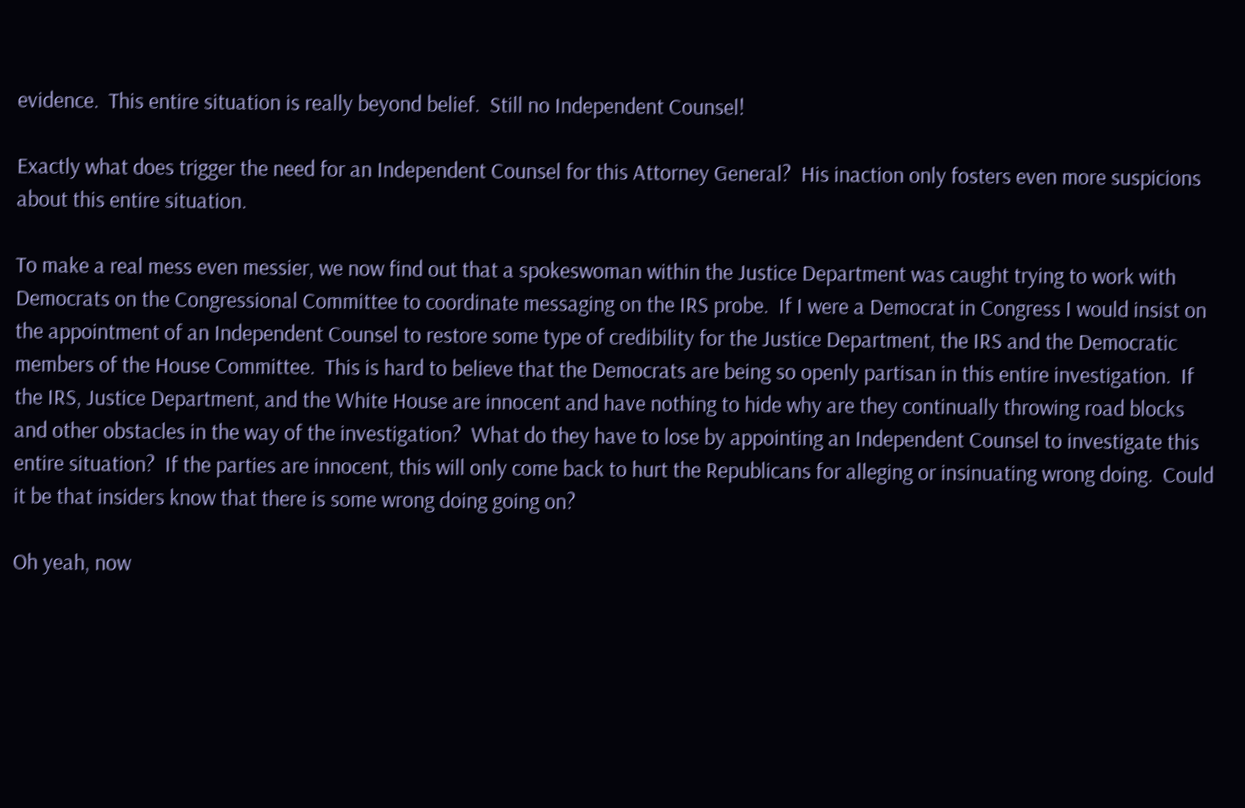evidence.  This entire situation is really beyond belief.  Still no Independent Counsel!

Exactly what does trigger the need for an Independent Counsel for this Attorney General?  His inaction only fosters even more suspicions about this entire situation.

To make a real mess even messier, we now find out that a spokeswoman within the Justice Department was caught trying to work with Democrats on the Congressional Committee to coordinate messaging on the IRS probe.  If I were a Democrat in Congress I would insist on the appointment of an Independent Counsel to restore some type of credibility for the Justice Department, the IRS and the Democratic members of the House Committee.  This is hard to believe that the Democrats are being so openly partisan in this entire investigation.  If the IRS, Justice Department, and the White House are innocent and have nothing to hide why are they continually throwing road blocks and other obstacles in the way of the investigation?  What do they have to lose by appointing an Independent Counsel to investigate this entire situation?  If the parties are innocent, this will only come back to hurt the Republicans for alleging or insinuating wrong doing.  Could it be that insiders know that there is some wrong doing going on?

Oh yeah, now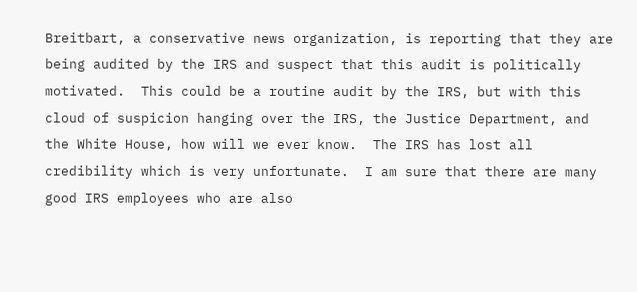Breitbart, a conservative news organization, is reporting that they are being audited by the IRS and suspect that this audit is politically motivated.  This could be a routine audit by the IRS, but with this cloud of suspicion hanging over the IRS, the Justice Department, and the White House, how will we ever know.  The IRS has lost all credibility which is very unfortunate.  I am sure that there are many good IRS employees who are also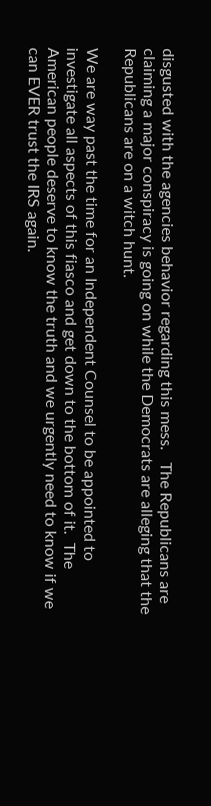disgusted with the agencies behavior regarding this mess.   The Republicans are claiming a major conspiracy is going on while the Democrats are alleging that the Republicans are on a witch hunt.

We are way past the time for an Independent Counsel to be appointed to investigate all aspects of this fiasco and get down to the bottom of it.  The American people deserve to know the truth and we urgently need to know if we can EVER trust the IRS again.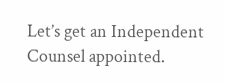Let’s get an Independent Counsel appointed.